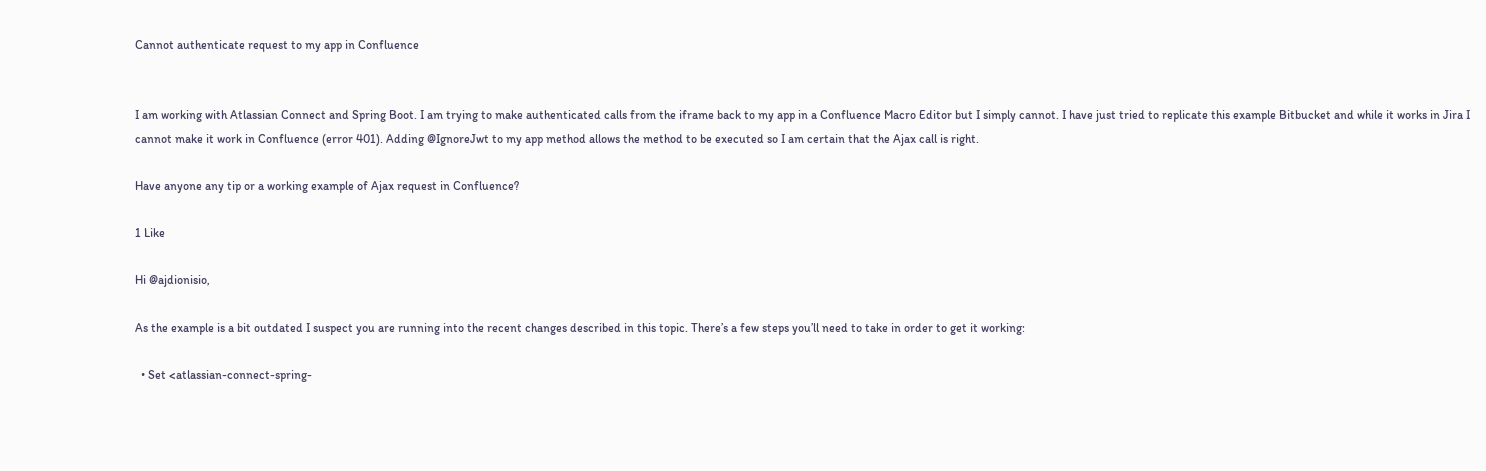Cannot authenticate request to my app in Confluence


I am working with Atlassian Connect and Spring Boot. I am trying to make authenticated calls from the iframe back to my app in a Confluence Macro Editor but I simply cannot. I have just tried to replicate this example Bitbucket and while it works in Jira I cannot make it work in Confluence (error 401). Adding @IgnoreJwt to my app method allows the method to be executed so I am certain that the Ajax call is right.

Have anyone any tip or a working example of Ajax request in Confluence?

1 Like

Hi @ajdionisio,

As the example is a bit outdated I suspect you are running into the recent changes described in this topic. There’s a few steps you’ll need to take in order to get it working:

  • Set <atlassian-connect-spring-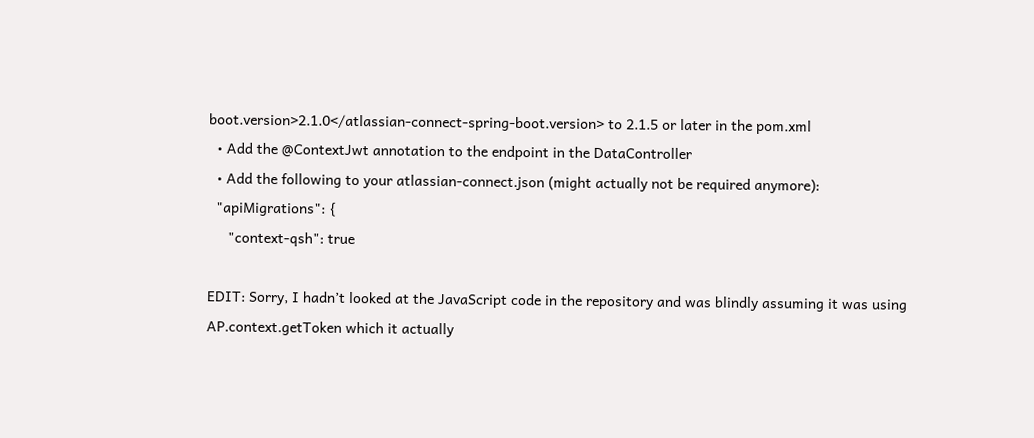boot.version>2.1.0</atlassian-connect-spring-boot.version> to 2.1.5 or later in the pom.xml
  • Add the @ContextJwt annotation to the endpoint in the DataController
  • Add the following to your atlassian-connect.json (might actually not be required anymore):
  "apiMigrations": {
     "context-qsh": true

EDIT: Sorry, I hadn’t looked at the JavaScript code in the repository and was blindly assuming it was using AP.context.getToken which it actually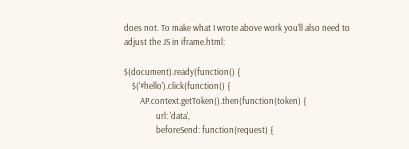does not. To make what I wrote above work you’ll also need to adjust the JS in iframe.html:

$(document).ready(function() {
    $('#hello').click(function() {
        AP.context.getToken().then(function(token) {
                url: 'data',
                beforeSend: function(request) {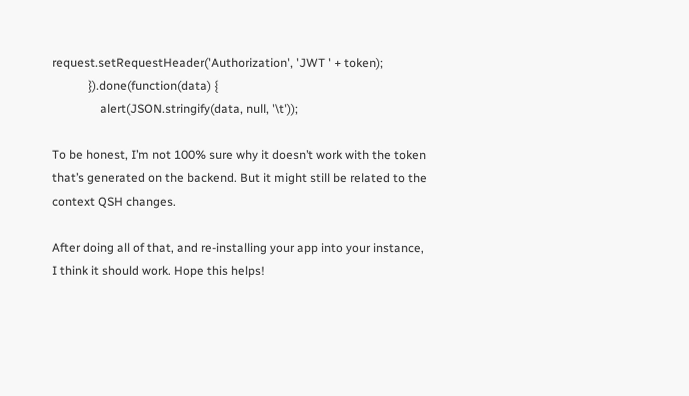request.setRequestHeader('Authorization', 'JWT ' + token);
            }).done(function(data) {
                alert(JSON.stringify(data, null, '\t'));

To be honest, I’m not 100% sure why it doesn’t work with the token that’s generated on the backend. But it might still be related to the context QSH changes.

After doing all of that, and re-installing your app into your instance, I think it should work. Hope this helps!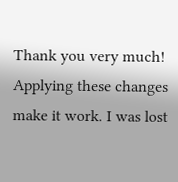Thank you very much! Applying these changes make it work. I was lost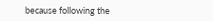because following the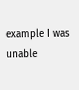example I was unable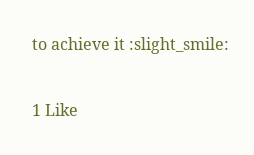to achieve it :slight_smile:

1 Like